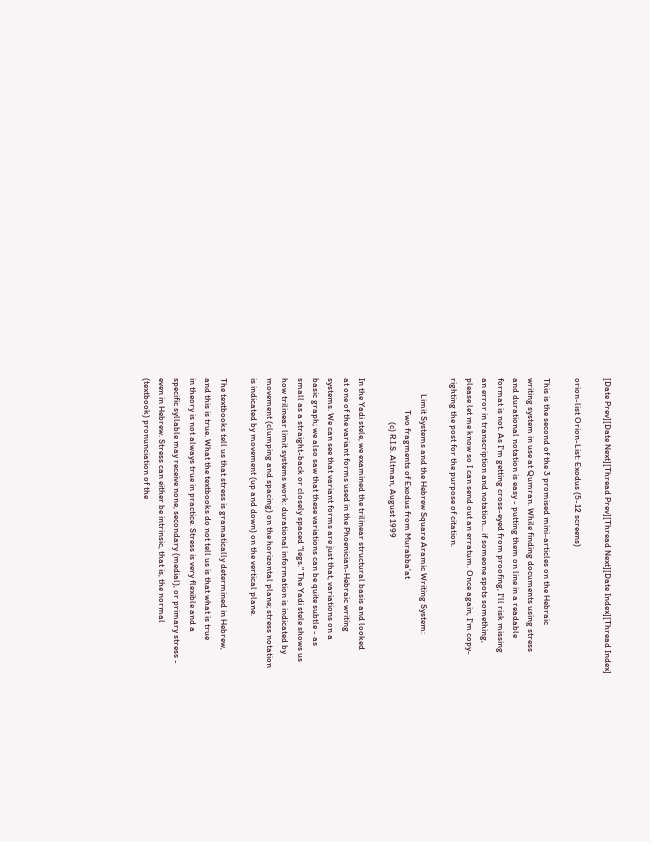[Date Prev][Date Next][Thread Prev][Thread Next][Date Index][Thread Index]

orion-list Orion-List: Exodus (5-12 screens)

This is the second of the 3 promised mini-articles on the Hebraic
writing system in use at Qumran. While finding documents using stress
and durational notation is easy - putting them on line in a readable
format is not. As I'm getting cross-eyed from proofing, I'll risk missing
an error in transcription and notation... if someone spots something,
please let me know so I can send out an erratum. Once again, I'm copy-
righting the post for the purpose of citation.

        Limit Systems and the Hebrew Square Aramic Writing System:
                Two fragments of Exodus from Murabba'at
                      (c) R.I.S. Altman, August 1999

In the Yadi stele, we examined the trilinear structural basis and looked
at one of the variant forms used in the Phoenician-Hebraic writing
systems. We can see that variant forms are just that, variations on a
basic graph; we also saw that these variations can be quite subtle - as
small as a straight-back or closely spaced "legs." The Yadi stele shows us
how trilinear limit systems work: durational information is indicated by
movement (clumping and spacing) on the horizontal plane; stress notation
is indicated by movement (up and down) on the vertical plane.

The textbooks tell us that stress is gramatically determined in Hebrew,
and this is true. What the textbooks do not tell us is that what is true
in theory is not always true in practice. Stress is very flexible and a
specific syllable may receive none, secondary (medial), or primary stress -
even in Hebrew. Stress can either be intrinsic, that is, the normal
(textbook) pronunciation of the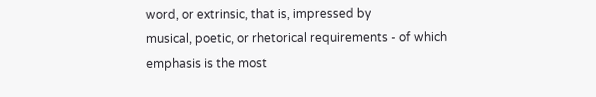word, or extrinsic, that is, impressed by
musical, poetic, or rhetorical requirements - of which emphasis is the most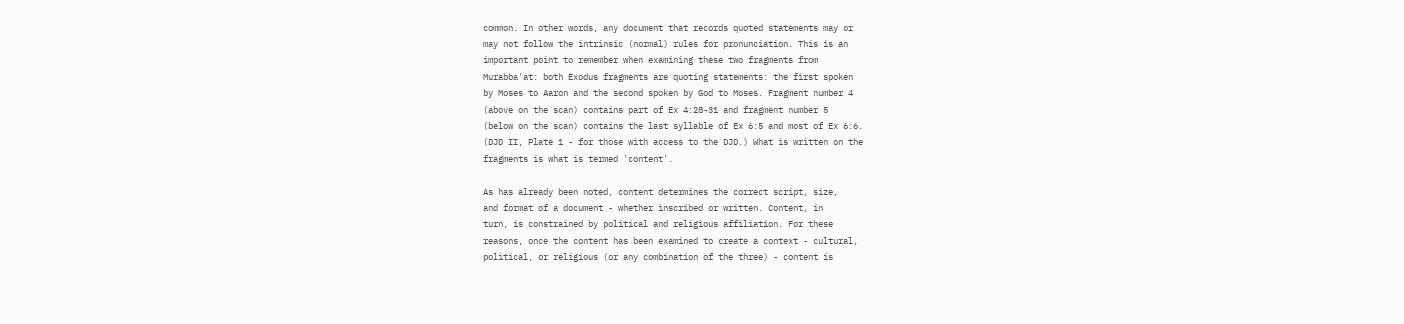common. In other words, any document that records quoted statements may or
may not follow the intrinsic (normal) rules for pronunciation. This is an
important point to remember when examining these two fragments from
Murabba'at: both Exodus fragments are quoting statements: the first spoken
by Moses to Aaron and the second spoken by God to Moses. Fragment number 4
(above on the scan) contains part of Ex 4:28-31 and fragment number 5
(below on the scan) contains the last syllable of Ex 6:5 and most of Ex 6:6.
(DJD II, Plate 1 - for those with access to the DJD.) What is written on the
fragments is what is termed 'content'.

As has already been noted, content determines the correct script, size,
and format of a document - whether inscribed or written. Content, in
turn, is constrained by political and religious affiliation. For these
reasons, once the content has been examined to create a context - cultural,
political, or religious (or any combination of the three) - content is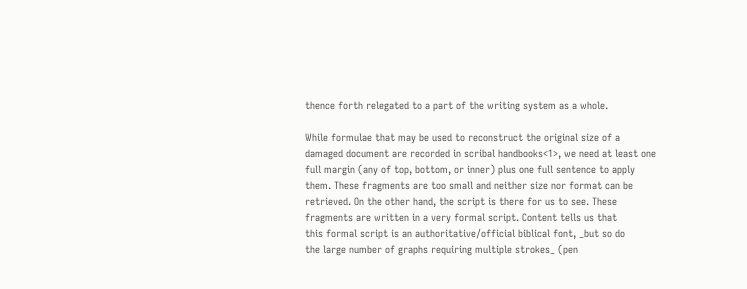thence forth relegated to a part of the writing system as a whole.

While formulae that may be used to reconstruct the original size of a
damaged document are recorded in scribal handbooks<1>, we need at least one
full margin (any of top, bottom, or inner) plus one full sentence to apply
them. These fragments are too small and neither size nor format can be
retrieved. On the other hand, the script is there for us to see. These
fragments are written in a very formal script. Content tells us that
this formal script is an authoritative/official biblical font, _but so do
the large number of graphs requiring multiple strokes_ (pen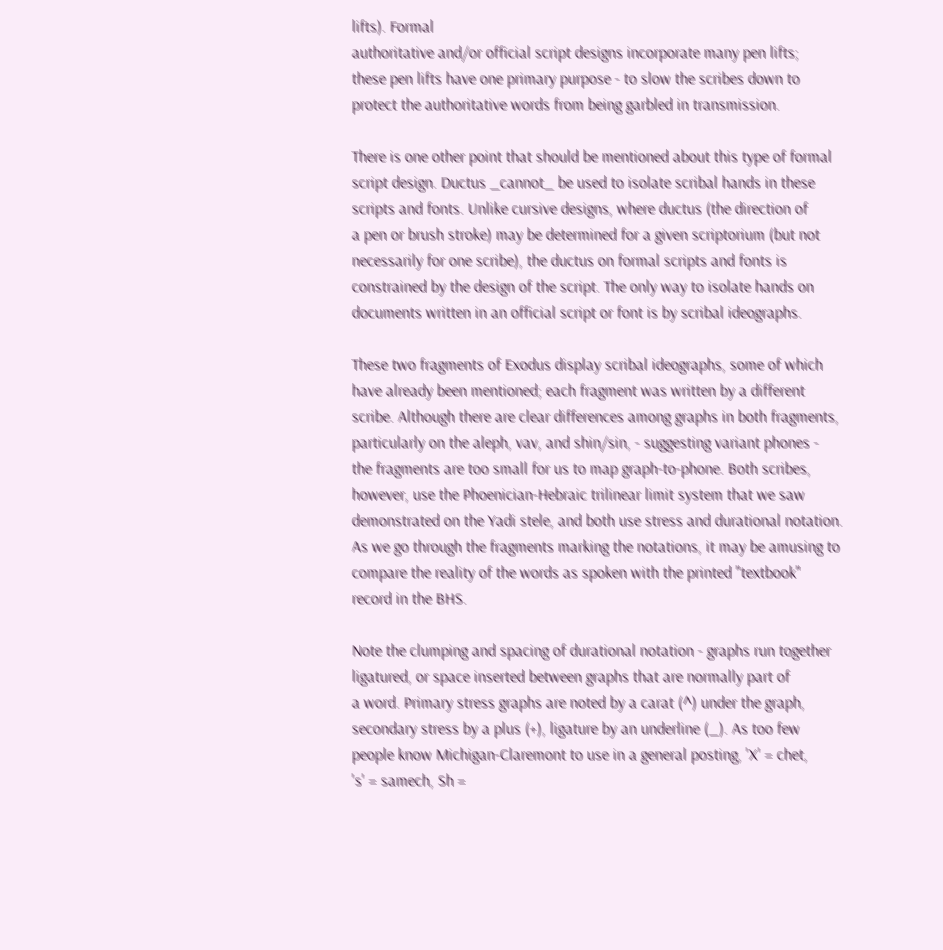lifts). Formal
authoritative and/or official script designs incorporate many pen lifts;
these pen lifts have one primary purpose - to slow the scribes down to
protect the authoritative words from being garbled in transmission.

There is one other point that should be mentioned about this type of formal
script design. Ductus _cannot_ be used to isolate scribal hands in these
scripts and fonts. Unlike cursive designs, where ductus (the direction of
a pen or brush stroke) may be determined for a given scriptorium (but not
necessarily for one scribe), the ductus on formal scripts and fonts is
constrained by the design of the script. The only way to isolate hands on
documents written in an official script or font is by scribal ideographs.

These two fragments of Exodus display scribal ideographs, some of which
have already been mentioned; each fragment was written by a different
scribe. Although there are clear differences among graphs in both fragments,
particularly on the aleph, vav, and shin/sin, - suggesting variant phones -
the fragments are too small for us to map graph-to-phone. Both scribes,
however, use the Phoenician-Hebraic trilinear limit system that we saw
demonstrated on the Yadi stele, and both use stress and durational notation.
As we go through the fragments marking the notations, it may be amusing to
compare the reality of the words as spoken with the printed "textbook"
record in the BHS.

Note the clumping and spacing of durational notation - graphs run together
ligatured, or space inserted between graphs that are normally part of
a word. Primary stress graphs are noted by a carat (^) under the graph,
secondary stress by a plus (+), ligature by an underline (_). As too few
people know Michigan-Claremont to use in a general posting, 'X' = chet,
's' = samech, Sh =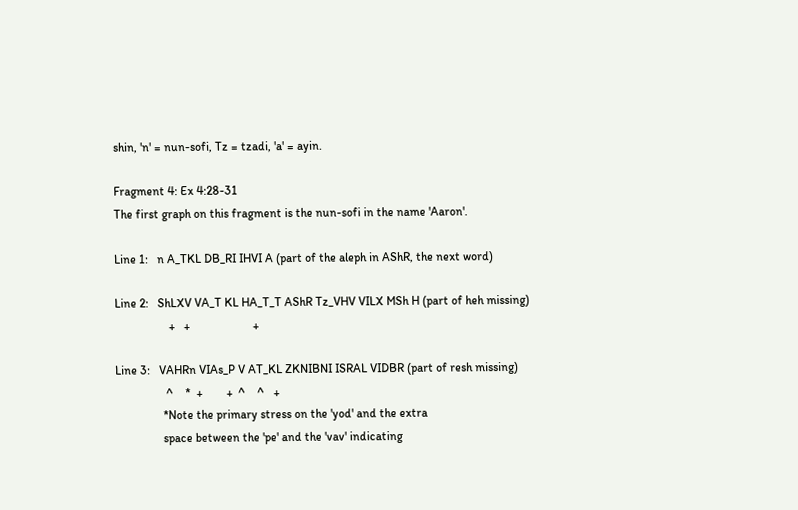shin, 'n' = nun-sofi, Tz = tzadi, 'a' = ayin.

Fragment 4: Ex 4:28-31
The first graph on this fragment is the nun-sofi in the name 'Aaron'.

Line 1:   n A_TKL DB_RI IHVI A (part of the aleph in AShR, the next word)

Line 2:   ShLXV VA_T KL HA_T_T AShR Tz_VHV VILX MSh H (part of heh missing)
                  +   +                     +

Line 3:   VAHRn VIAs_P V AT_KL ZKNIBNI ISRAL VIDBR (part of resh missing)
                 ^    *  +        +  ^    ^   +
                *Note the primary stress on the 'yod' and the extra
                space between the 'pe' and the 'vav' indicating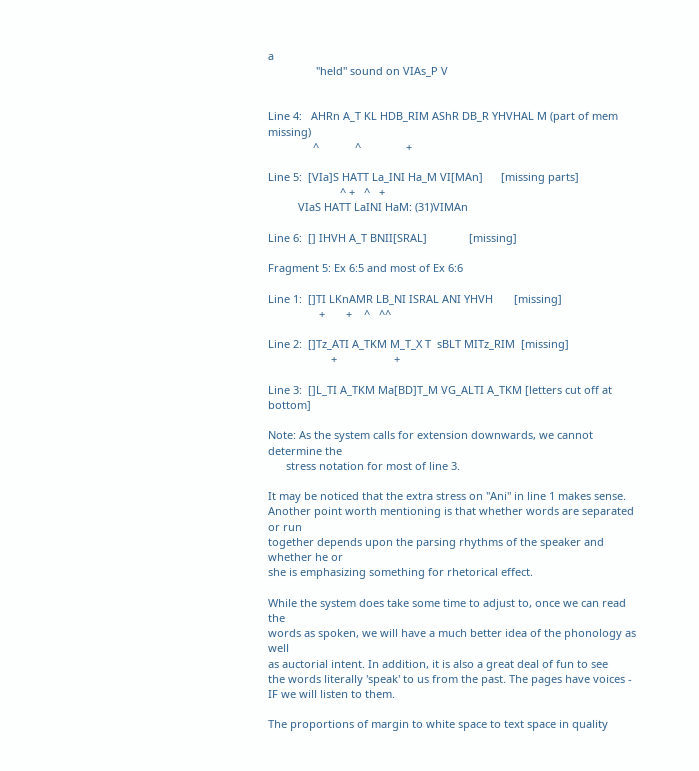a
                "held" sound on VIAs_P V


Line 4:   AHRn A_T KL HDB_RIM AShR DB_R YHVHAL M (part of mem missing)
               ^            ^               +

Line 5:  [VIa]S HATT La_INI Ha_M VI[MAn]      [missing parts]
                        ^ +   ^   +
          VIaS HATT LaINI HaM: (31)VIMAn

Line 6:  [] IHVH A_T BNII[SRAL]              [missing]

Fragment 5: Ex 6:5 and most of Ex 6:6

Line 1:  []TI LKnAMR LB_NI ISRAL ANI YHVH       [missing]
                 +       +    ^   ^^

Line 2:  []Tz_ATI A_TKM M_T_X T  sBLT MITz_RIM  [missing]
                     +                   +

Line 3:  []L_TI A_TKM Ma[BD]T_M VG_ALTI A_TKM [letters cut off at bottom]

Note: As the system calls for extension downwards, we cannot determine the
      stress notation for most of line 3.

It may be noticed that the extra stress on "Ani" in line 1 makes sense.
Another point worth mentioning is that whether words are separated or run
together depends upon the parsing rhythms of the speaker and whether he or
she is emphasizing something for rhetorical effect.

While the system does take some time to adjust to, once we can read the
words as spoken, we will have a much better idea of the phonology as well
as auctorial intent. In addition, it is also a great deal of fun to see
the words literally 'speak' to us from the past. The pages have voices -
IF we will listen to them.

The proportions of margin to white space to text space in quality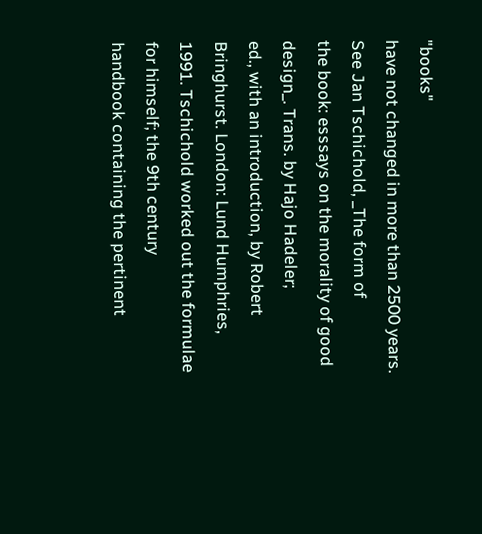"books"
have not changed in more than 2500 years. See Jan Tschichold, _The form of
the book: esssays on the morality of good design_. Trans. by Hajo Hadeler;
ed., with an introduction, by Robert Bringhurst. London: Lund Humphries,
1991. Tschichold worked out the formulae for himself; the 9th century
handbook containing the pertinent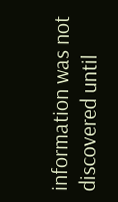information was not discovered until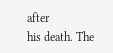after
his death. The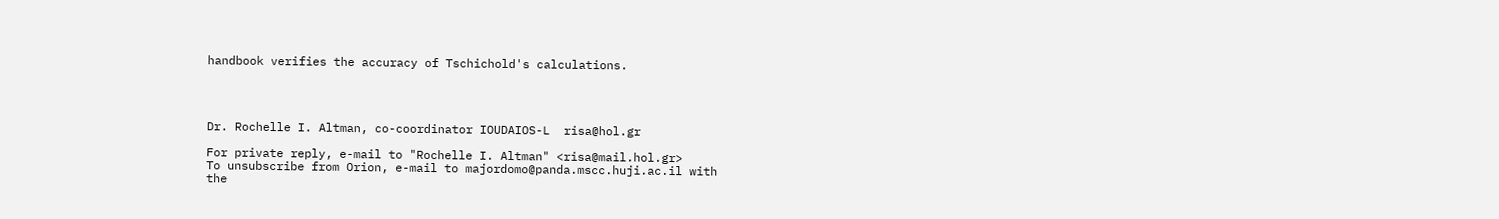handbook verifies the accuracy of Tschichold's calculations.




Dr. Rochelle I. Altman, co-coordinator IOUDAIOS-L  risa@hol.gr

For private reply, e-mail to "Rochelle I. Altman" <risa@mail.hol.gr>
To unsubscribe from Orion, e-mail to majordomo@panda.mscc.huji.ac.il with
the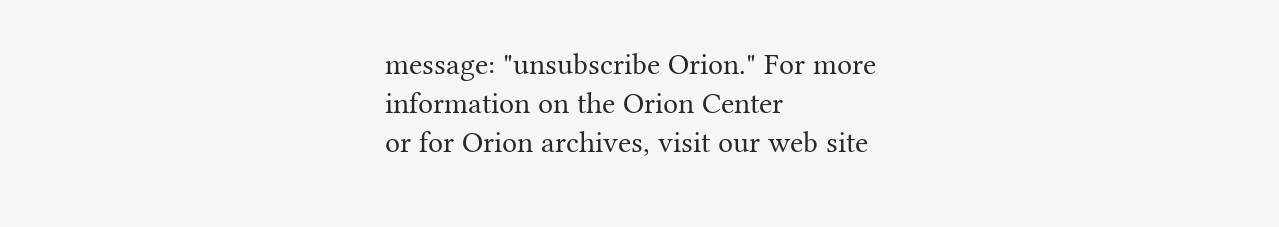message: "unsubscribe Orion." For more information on the Orion Center
or for Orion archives, visit our web site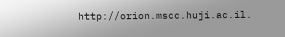http://orion.mscc.huji.ac.il.